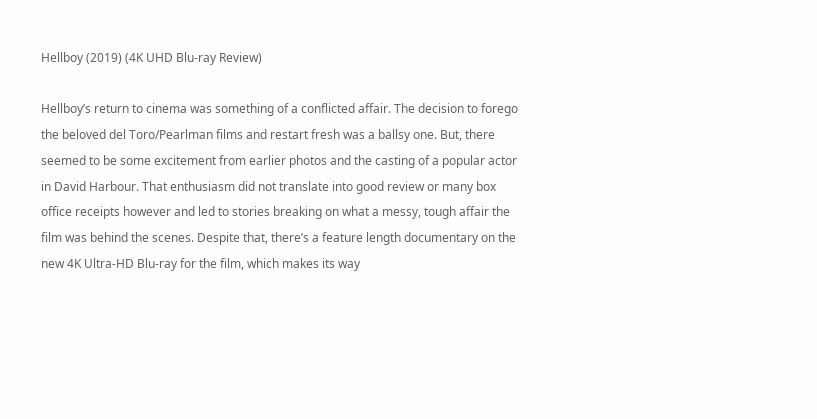Hellboy (2019) (4K UHD Blu-ray Review)

Hellboy’s return to cinema was something of a conflicted affair. The decision to forego the beloved del Toro/Pearlman films and restart fresh was a ballsy one. But, there seemed to be some excitement from earlier photos and the casting of a popular actor in David Harbour. That enthusiasm did not translate into good review or many box office receipts however and led to stories breaking on what a messy, tough affair the film was behind the scenes. Despite that, there’s a feature length documentary on the new 4K Ultra-HD Blu-ray for the film, which makes its way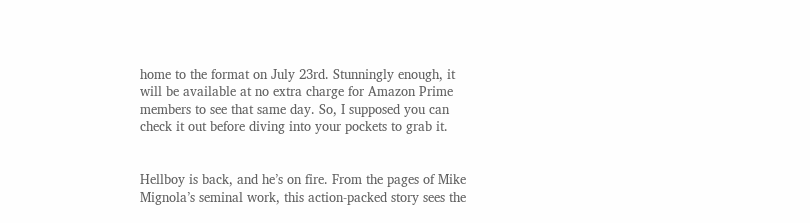home to the format on July 23rd. Stunningly enough, it will be available at no extra charge for Amazon Prime members to see that same day. So, I supposed you can check it out before diving into your pockets to grab it.


Hellboy is back, and he’s on fire. From the pages of Mike Mignola’s seminal work, this action-packed story sees the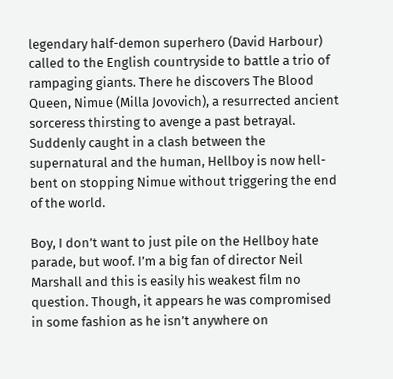legendary half-demon superhero (David Harbour) called to the English countryside to battle a trio of rampaging giants. There he discovers The Blood Queen, Nimue (Milla Jovovich), a resurrected ancient sorceress thirsting to avenge a past betrayal. Suddenly caught in a clash between the supernatural and the human, Hellboy is now hell-bent on stopping Nimue without triggering the end of the world.

Boy, I don’t want to just pile on the Hellboy hate parade, but woof. I’m a big fan of director Neil Marshall and this is easily his weakest film no question. Though, it appears he was compromised in some fashion as he isn’t anywhere on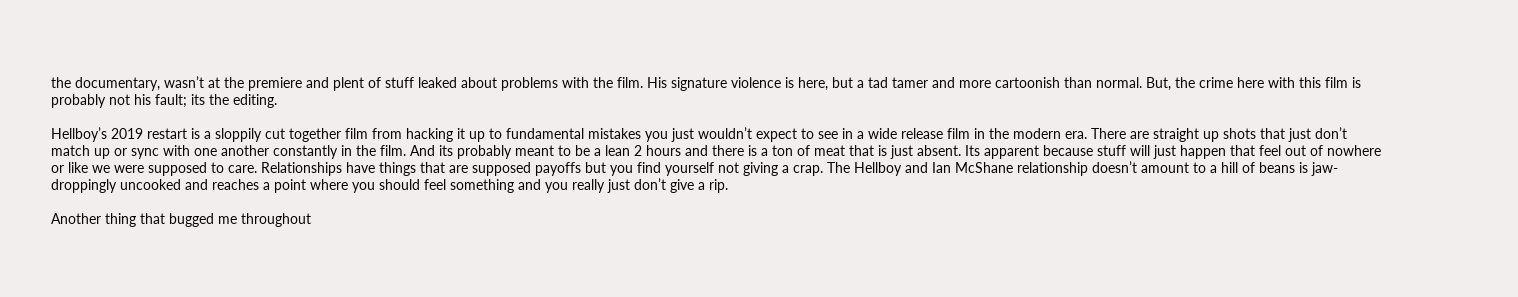the documentary, wasn’t at the premiere and plent of stuff leaked about problems with the film. His signature violence is here, but a tad tamer and more cartoonish than normal. But, the crime here with this film is probably not his fault; its the editing.

Hellboy’s 2019 restart is a sloppily cut together film from hacking it up to fundamental mistakes you just wouldn’t expect to see in a wide release film in the modern era. There are straight up shots that just don’t match up or sync with one another constantly in the film. And its probably meant to be a lean 2 hours and there is a ton of meat that is just absent. Its apparent because stuff will just happen that feel out of nowhere or like we were supposed to care. Relationships have things that are supposed payoffs but you find yourself not giving a crap. The Hellboy and Ian McShane relationship doesn’t amount to a hill of beans is jaw-droppingly uncooked and reaches a point where you should feel something and you really just don’t give a rip.

Another thing that bugged me throughout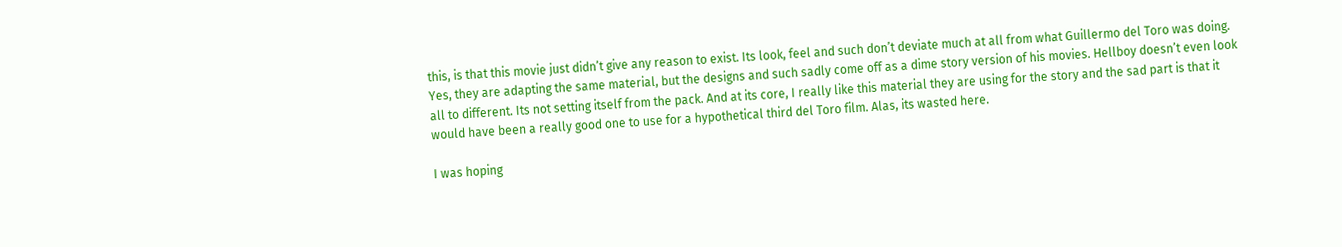this, is that this movie just didn’t give any reason to exist. Its look, feel and such don’t deviate much at all from what Guillermo del Toro was doing. Yes, they are adapting the same material, but the designs and such sadly come off as a dime story version of his movies. Hellboy doesn’t even look all to different. Its not setting itself from the pack. And at its core, I really like this material they are using for the story and the sad part is that it would have been a really good one to use for a hypothetical third del Toro film. Alas, its wasted here.

I was hoping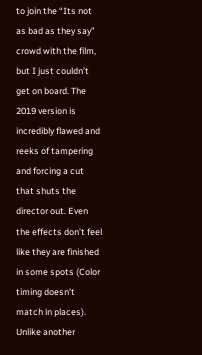to join the “Its not as bad as they say” crowd with the film, but I just couldn’t get on board. The 2019 version is incredibly flawed and reeks of tampering and forcing a cut that shuts the director out. Even the effects don’t feel like they are finished in some spots (Color timing doesn’t match in places). Unlike another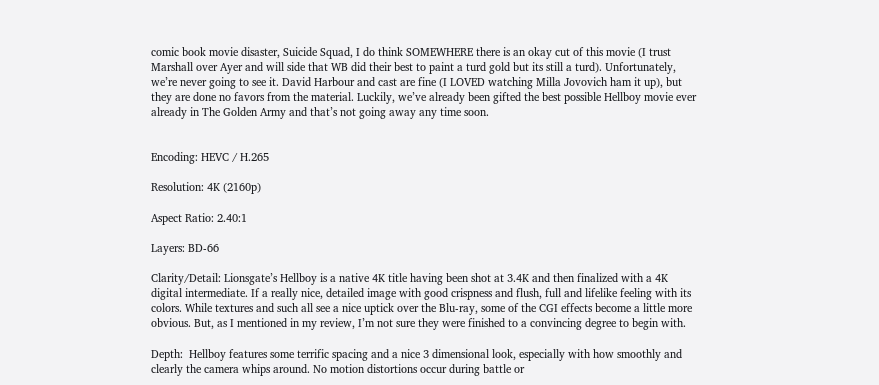comic book movie disaster, Suicide Squad, I do think SOMEWHERE there is an okay cut of this movie (I trust Marshall over Ayer and will side that WB did their best to paint a turd gold but its still a turd). Unfortunately, we’re never going to see it. David Harbour and cast are fine (I LOVED watching Milla Jovovich ham it up), but they are done no favors from the material. Luckily, we’ve already been gifted the best possible Hellboy movie ever already in The Golden Army and that’s not going away any time soon.


Encoding: HEVC / H.265

Resolution: 4K (2160p)

Aspect Ratio: 2.40:1

Layers: BD-66

Clarity/Detail: Lionsgate’s Hellboy is a native 4K title having been shot at 3.4K and then finalized with a 4K digital intermediate. If a really nice, detailed image with good crispness and flush, full and lifelike feeling with its colors. While textures and such all see a nice uptick over the Blu-ray, some of the CGI effects become a little more obvious. But, as I mentioned in my review, I’m not sure they were finished to a convincing degree to begin with.

Depth:  Hellboy features some terrific spacing and a nice 3 dimensional look, especially with how smoothly and clearly the camera whips around. No motion distortions occur during battle or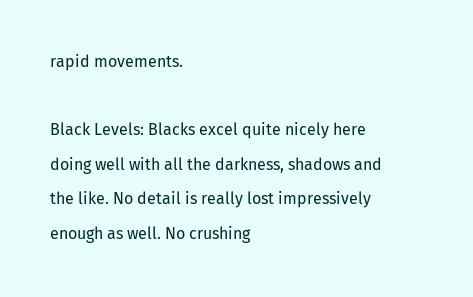rapid movements.

Black Levels: Blacks excel quite nicely here doing well with all the darkness, shadows and the like. No detail is really lost impressively enough as well. No crushing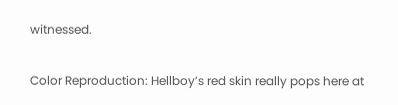witnessed.

Color Reproduction: Hellboy’s red skin really pops here at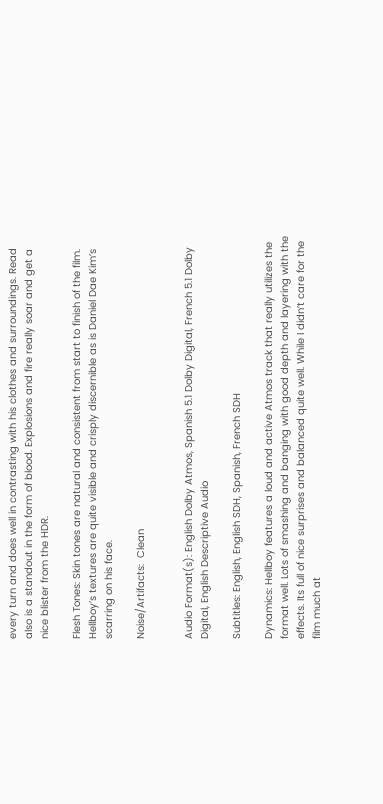every turn and does well in contrasting with his clothes and surroundings. Read also is a standout in the form of blood. Explosions and fire really soar and get a nice blister from the HDR.

Flesh Tones: Skin tones are natural and consistent from start to finish of the film. Hellboy’s textures are quite visible and crisply discernible as is Daniel Dae Kim’s scarring on his face.

Noise/Artifacts:  Clean


Audio Format(s): English Dolby Atmos, Spanish 5.1 Dolby Digital, French 5.1 Dolby Digital, English Descriptive Audio

Subtitles: English, English SDH, Spanish, French SDH

Dynamics: Hellboy features a loud and active Atmos track that really utilizes the format well. Lots of smashing and banging with good depth and layering with the effects. Its full of nice surprises and balanced quite well. While I didn’t care for the film much at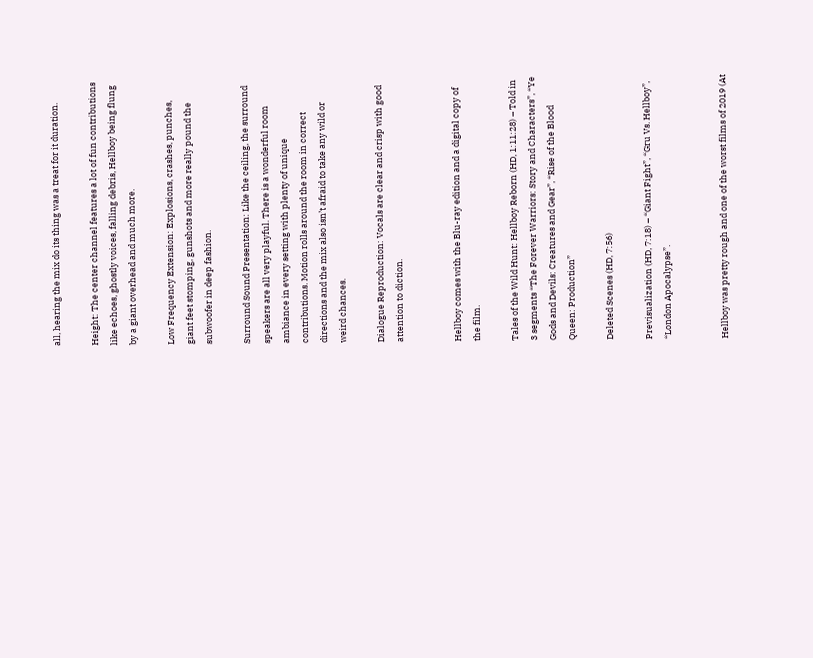all, hearing the mix do its thing was a treat for it duration.

Height: The center channel features a lot of fun contributions like echoes, ghostly voices, falling debris, Hellboy being flung by a giant overhead and much more.

Low Frequency Extension: Explosions, crashes, punches, giant feet stomping, gunshots and more really pound the subwoofer in deep fashion.

Surround Sound Presentation: Like the ceiling, the surround speakers are all very playful. There is a wonderful room ambiance in every setting with plenty of unique contributions. Motion rolls around the room in correct directions and the mix also isn’t afraid to take any wild or weird chances.

Dialogue Reproduction: Vocals are clear and crisp with good attention to diction.


Hellboy comes with the Blu-ray edition and a digital copy of the film.

Tales of the Wild Hunt: Hellboy Reborn (HD, 1:11:28) – Told in 3 segments “The Forever Warriors: Story and Characters”, “Ye Gods and Devils: Creatures and Gear”, “Rise of the Blood Queen: Production”

Deleted Scenes (HD, 7:56)

Previsualization (HD, 7:18) – “Giant Fight”, “Gru Vs. Hellboy”, “London Apocalypse”.


Hellboy was pretty rough and one of the worst films of 2019 (At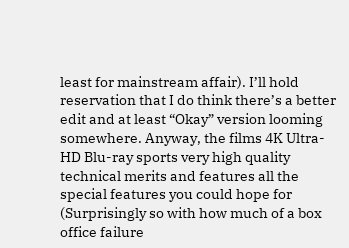least for mainstream affair). I’ll hold reservation that I do think there’s a better edit and at least “Okay” version looming somewhere. Anyway, the films 4K Ultra-HD Blu-ray sports very high quality technical merits and features all the special features you could hope for (Surprisingly so with how much of a box office failure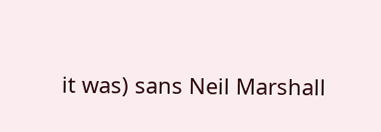it was) sans Neil Marshall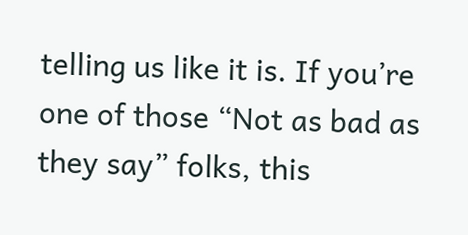telling us like it is. If you’re one of those “Not as bad as they say” folks, this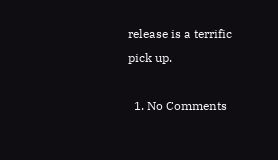release is a terrific pick up.

  1. No Comments